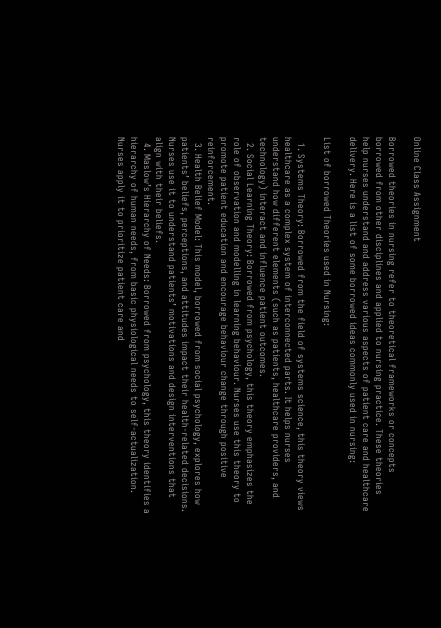Online Class Assignment

Borrowed theories in nursing refer to theoretical frameworks or concepts borrowed from other disciplines and applied to nursing practice. These theories help nurses understand and address various aspects of patient care and healthcare delivery. Here is a list of some borrowed ideas commonly used in nursing:

List of borrowed Theories used in Nursing:

  1. Systems Theory: Borrowed from the field of systems science, this theory views healthcare as a complex system of interconnected parts. It helps nurses understand how different elements (such as patients, healthcare providers, and technology) interact and influence patient outcomes.
  2. Social Learning Theory: Borrowed from psychology, this theory emphasizes the role of observation and modelling in learning behaviour. Nurses use this theory to promote patient education and encourage behaviour change through positive reinforcement.
  3. Health Belief Model: This model, borrowed from social psychology, explores how patients’ beliefs, perceptions, and attitudes impact their health-related decisions. Nurses use it to understand patients’ motivations and design interventions that align with their beliefs.
  4. Maslow’s Hierarchy of Needs: Borrowed from psychology, this theory identifies a hierarchy of human needs, from basic physiological needs to self-actualization. Nurses apply it to prioritize patient care and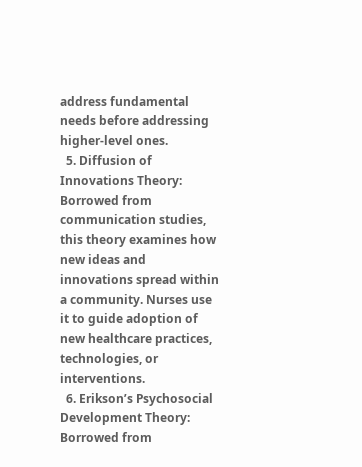address fundamental needs before addressing higher-level ones.
  5. Diffusion of Innovations Theory: Borrowed from communication studies, this theory examines how new ideas and innovations spread within a community. Nurses use it to guide adoption of new healthcare practices, technologies, or interventions.
  6. Erikson’s Psychosocial Development Theory: Borrowed from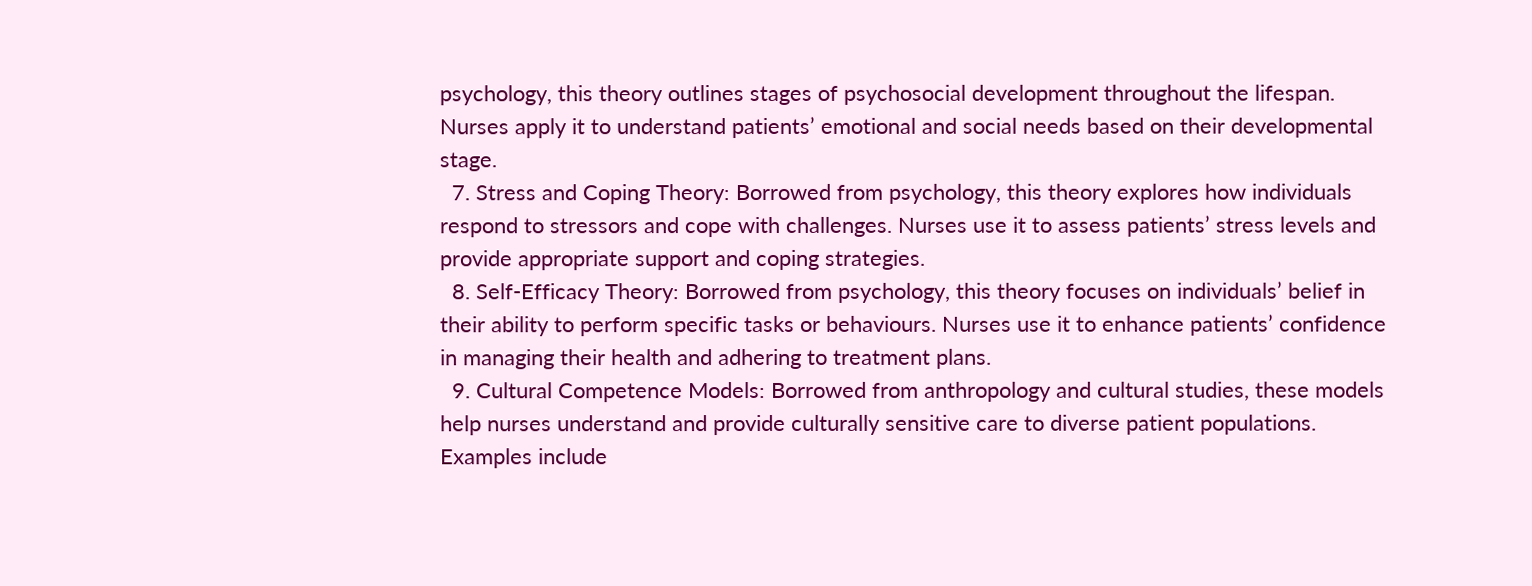psychology, this theory outlines stages of psychosocial development throughout the lifespan. Nurses apply it to understand patients’ emotional and social needs based on their developmental stage.
  7. Stress and Coping Theory: Borrowed from psychology, this theory explores how individuals respond to stressors and cope with challenges. Nurses use it to assess patients’ stress levels and provide appropriate support and coping strategies.
  8. Self-Efficacy Theory: Borrowed from psychology, this theory focuses on individuals’ belief in their ability to perform specific tasks or behaviours. Nurses use it to enhance patients’ confidence in managing their health and adhering to treatment plans.
  9. Cultural Competence Models: Borrowed from anthropology and cultural studies, these models help nurses understand and provide culturally sensitive care to diverse patient populations. Examples include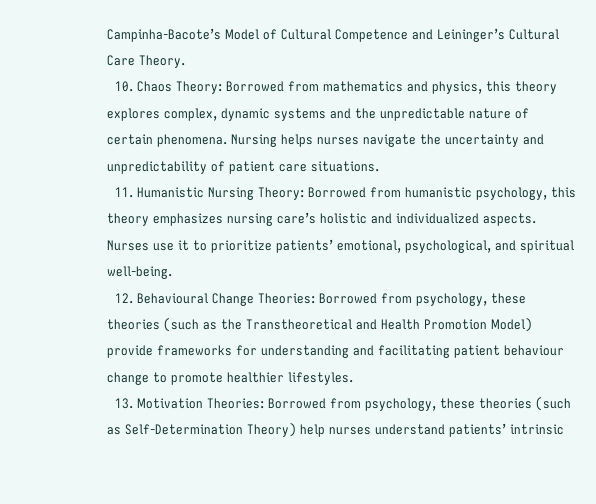Campinha-Bacote’s Model of Cultural Competence and Leininger’s Cultural Care Theory.
  10. Chaos Theory: Borrowed from mathematics and physics, this theory explores complex, dynamic systems and the unpredictable nature of certain phenomena. Nursing helps nurses navigate the uncertainty and unpredictability of patient care situations.
  11. Humanistic Nursing Theory: Borrowed from humanistic psychology, this theory emphasizes nursing care’s holistic and individualized aspects. Nurses use it to prioritize patients’ emotional, psychological, and spiritual well-being.
  12. Behavioural Change Theories: Borrowed from psychology, these theories (such as the Transtheoretical and Health Promotion Model) provide frameworks for understanding and facilitating patient behaviour change to promote healthier lifestyles.
  13. Motivation Theories: Borrowed from psychology, these theories (such as Self-Determination Theory) help nurses understand patients’ intrinsic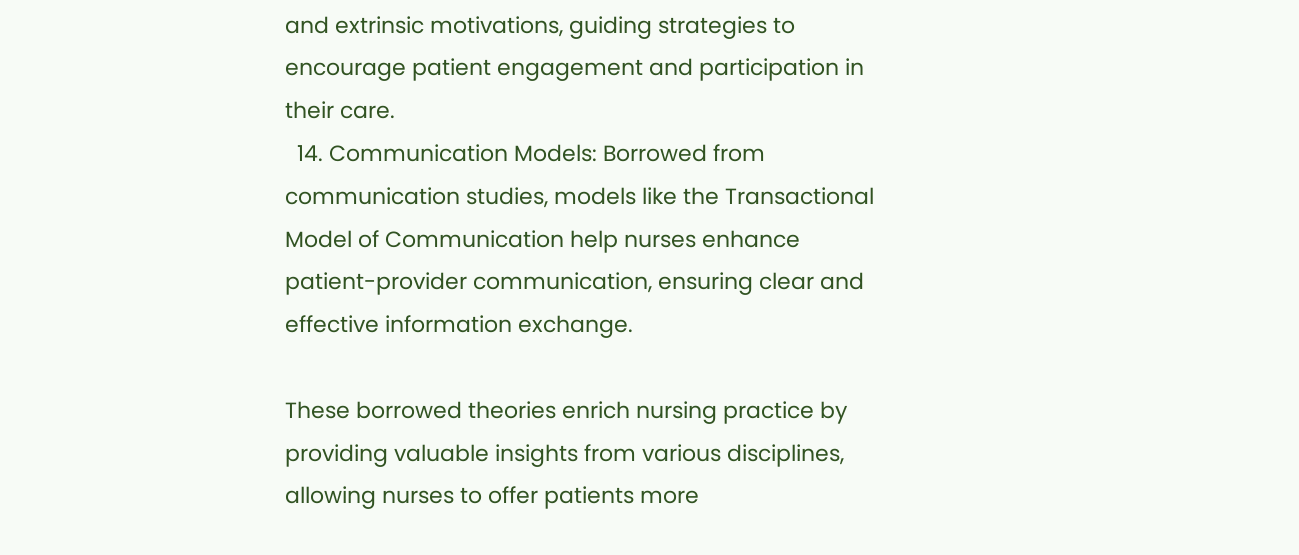and extrinsic motivations, guiding strategies to encourage patient engagement and participation in their care.
  14. Communication Models: Borrowed from communication studies, models like the Transactional Model of Communication help nurses enhance patient-provider communication, ensuring clear and effective information exchange.

These borrowed theories enrich nursing practice by providing valuable insights from various disciplines, allowing nurses to offer patients more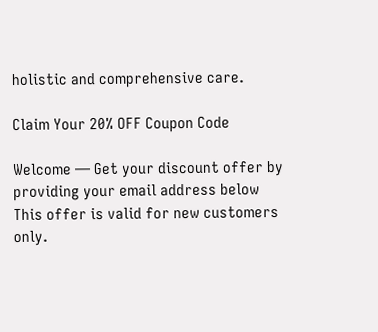holistic and comprehensive care.

Claim Your 20% OFF Coupon Code

Welcome — Get your discount offer by providing your email address below
This offer is valid for new customers only.